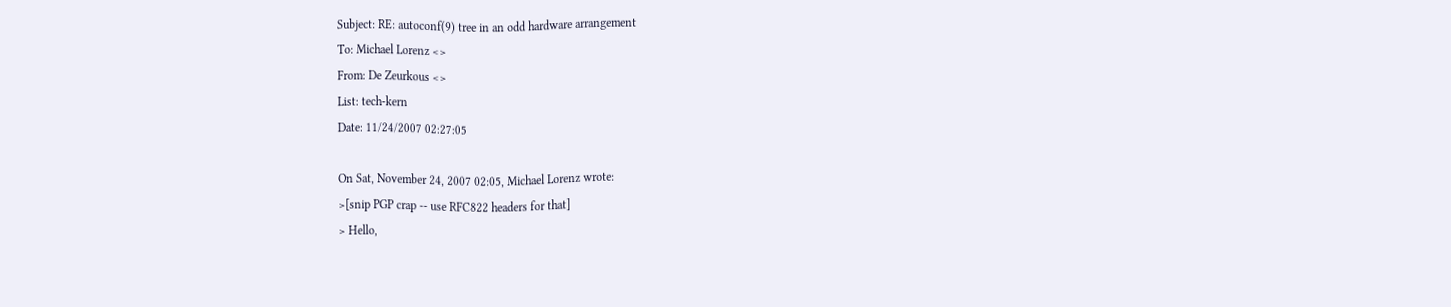Subject: RE: autoconf(9) tree in an odd hardware arrangement
To: Michael Lorenz <>
From: De Zeurkous <>
List: tech-kern
Date: 11/24/2007 02:27:05

On Sat, November 24, 2007 02:05, Michael Lorenz wrote:
>[snip PGP crap -- use RFC822 headers for that]
> Hello,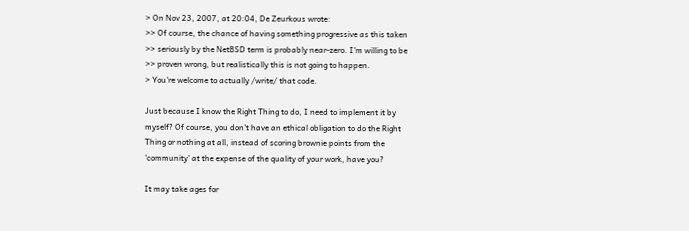> On Nov 23, 2007, at 20:04, De Zeurkous wrote:
>> Of course, the chance of having something progressive as this taken
>> seriously by the NetBSD term is probably near-zero. I'm willing to be
>> proven wrong, but realistically this is not going to happen.
> You're welcome to actually /write/ that code.

Just because I know the Right Thing to do, I need to implement it by
myself? Of course, you don't have an ethical obligation to do the Right
Thing or nothing at all, instead of scoring brownie points from the
'community' at the expense of the quality of your work, have you?

It may take ages for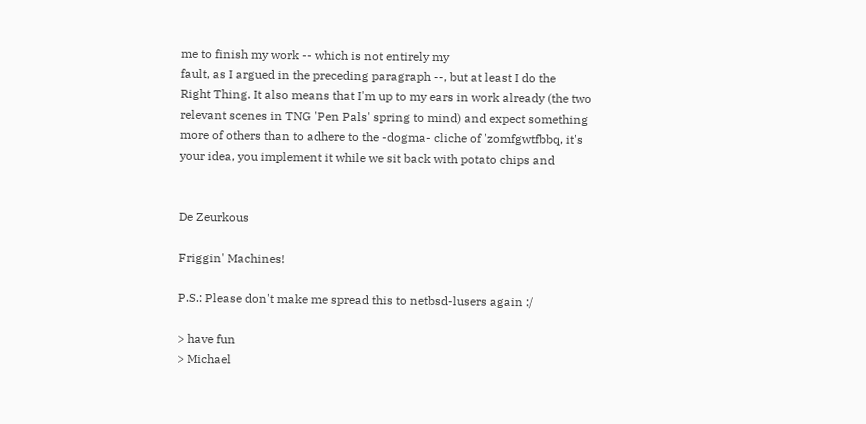me to finish my work -- which is not entirely my
fault, as I argued in the preceding paragraph --, but at least I do the
Right Thing. It also means that I'm up to my ears in work already (the two
relevant scenes in TNG 'Pen Pals' spring to mind) and expect something
more of others than to adhere to the -dogma- cliche of 'zomfgwtfbbq, it's
your idea, you implement it while we sit back with potato chips and


De Zeurkous

Friggin' Machines!

P.S.: Please don't make me spread this to netbsd-lusers again :/

> have fun
> Michael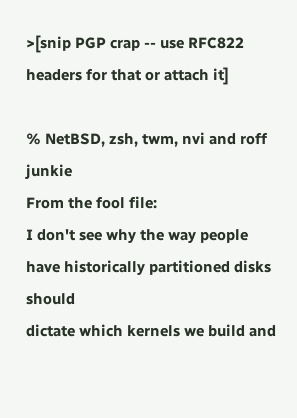>[snip PGP crap -- use RFC822 headers for that or attach it]

% NetBSD, zsh, twm, nvi and roff junkie
From the fool file:
I don't see why the way people have historically partitioned disks should
dictate which kernels we build and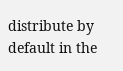distribute by default in the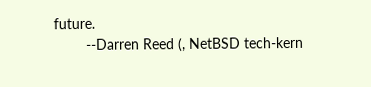future.
        --Darren Reed (, NetBSD tech-kern